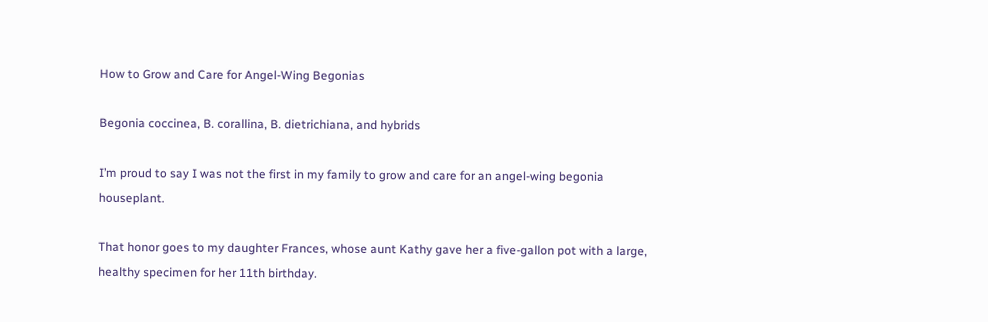How to Grow and Care for Angel-Wing Begonias

Begonia coccinea, B. corallina, B. dietrichiana, and hybrids

I’m proud to say I was not the first in my family to grow and care for an angel-wing begonia houseplant.

That honor goes to my daughter Frances, whose aunt Kathy gave her a five-gallon pot with a large, healthy specimen for her 11th birthday.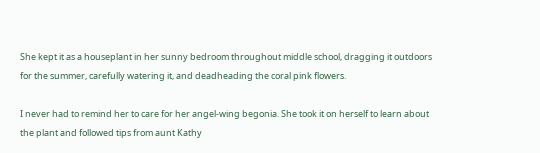She kept it as a houseplant in her sunny bedroom throughout middle school, dragging it outdoors for the summer, carefully watering it, and deadheading the coral pink flowers.

I never had to remind her to care for her angel-wing begonia. She took it on herself to learn about the plant and followed tips from aunt Kathy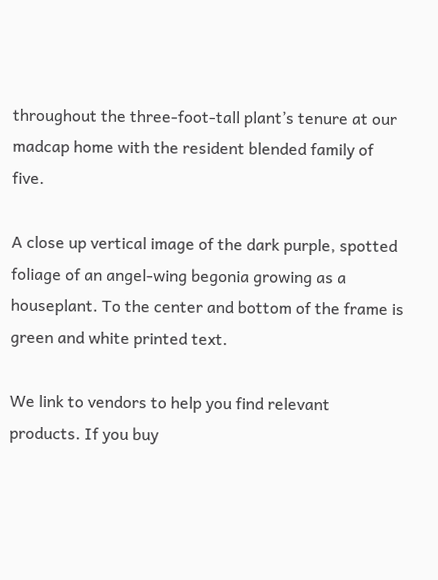throughout the three-foot-tall plant’s tenure at our madcap home with the resident blended family of five.

A close up vertical image of the dark purple, spotted foliage of an angel-wing begonia growing as a houseplant. To the center and bottom of the frame is green and white printed text.

We link to vendors to help you find relevant products. If you buy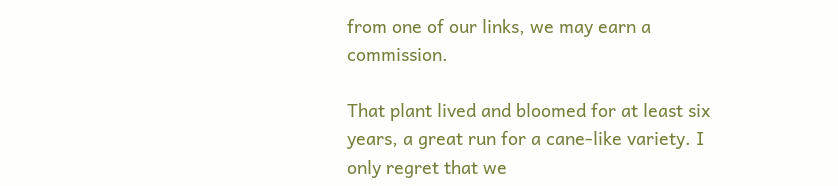from one of our links, we may earn a commission.

That plant lived and bloomed for at least six years, a great run for a cane-like variety. I only regret that we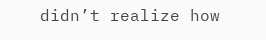didn’t realize how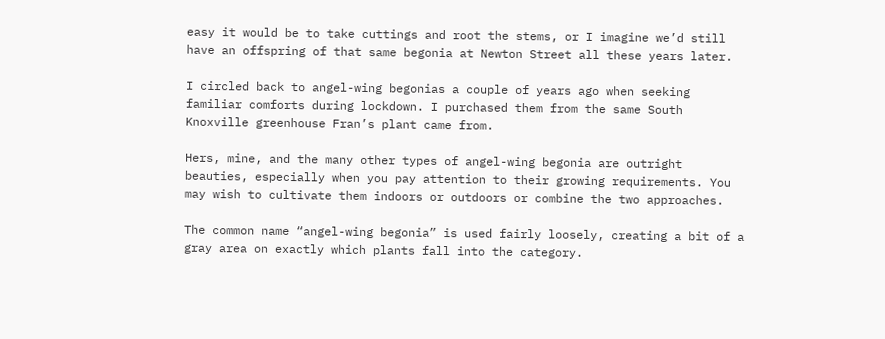easy it would be to take cuttings and root the stems, or I imagine we’d still have an offspring of that same begonia at Newton Street all these years later.

I circled back to angel-wing begonias a couple of years ago when seeking familiar comforts during lockdown. I purchased them from the same South Knoxville greenhouse Fran’s plant came from.

Hers, mine, and the many other types of angel-wing begonia are outright beauties, especially when you pay attention to their growing requirements. You may wish to cultivate them indoors or outdoors or combine the two approaches.

The common name “angel-wing begonia” is used fairly loosely, creating a bit of a gray area on exactly which plants fall into the category.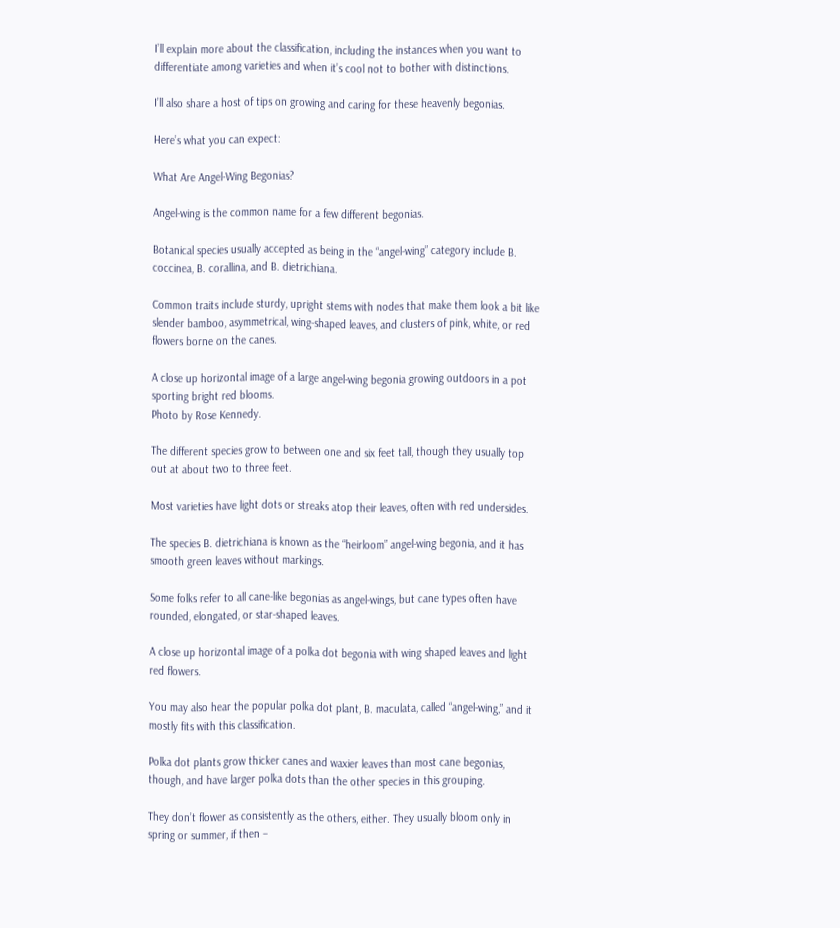I’ll explain more about the classification, including the instances when you want to differentiate among varieties and when it’s cool not to bother with distinctions.

I’ll also share a host of tips on growing and caring for these heavenly begonias.

Here’s what you can expect:

What Are Angel-Wing Begonias?

Angel-wing is the common name for a few different begonias.

Botanical species usually accepted as being in the “angel-wing” category include B. coccinea, B. corallina, and B. dietrichiana.

Common traits include sturdy, upright stems with nodes that make them look a bit like slender bamboo, asymmetrical, wing-shaped leaves, and clusters of pink, white, or red flowers borne on the canes.

A close up horizontal image of a large angel-wing begonia growing outdoors in a pot sporting bright red blooms.
Photo by Rose Kennedy.

The different species grow to between one and six feet tall, though they usually top out at about two to three feet.

Most varieties have light dots or streaks atop their leaves, often with red undersides.

The species B. dietrichiana is known as the “heirloom” angel-wing begonia, and it has smooth green leaves without markings.

Some folks refer to all cane-like begonias as angel-wings, but cane types often have rounded, elongated, or star-shaped leaves.

A close up horizontal image of a polka dot begonia with wing shaped leaves and light red flowers.

You may also hear the popular polka dot plant, B. maculata, called “angel-wing,” and it mostly fits with this classification.

Polka dot plants grow thicker canes and waxier leaves than most cane begonias, though, and have larger polka dots than the other species in this grouping.

They don’t flower as consistently as the others, either. They usually bloom only in spring or summer, if then –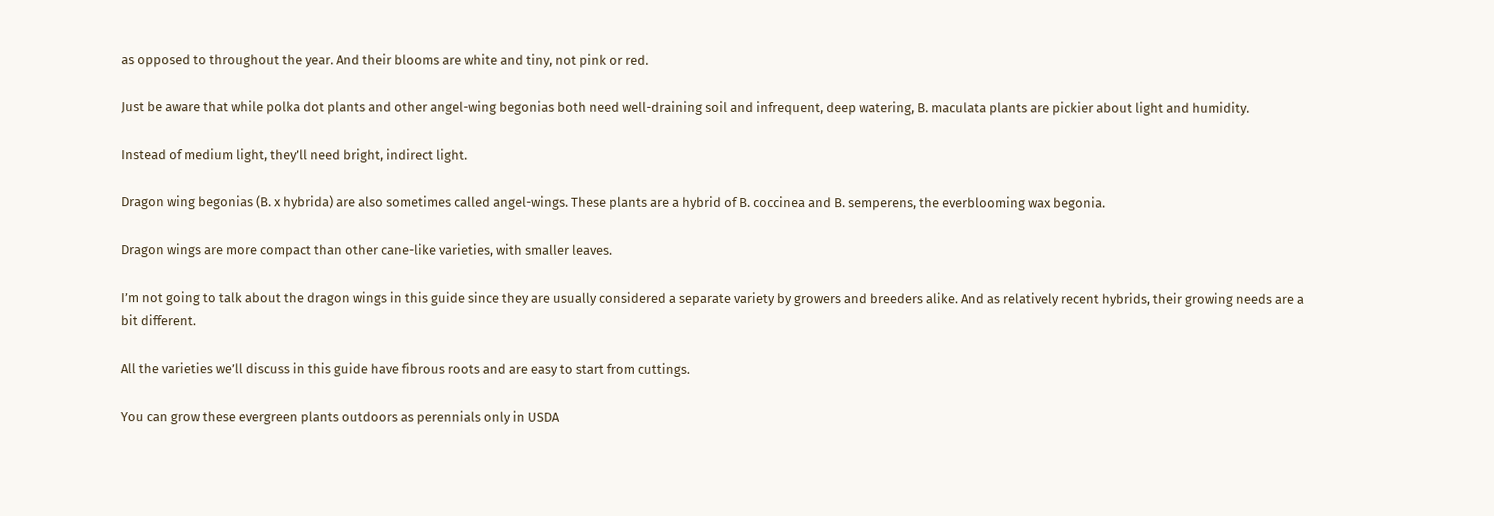as opposed to throughout the year. And their blooms are white and tiny, not pink or red.

Just be aware that while polka dot plants and other angel-wing begonias both need well-draining soil and infrequent, deep watering, B. maculata plants are pickier about light and humidity.

Instead of medium light, they’ll need bright, indirect light.

Dragon wing begonias (B. x hybrida) are also sometimes called angel-wings. These plants are a hybrid of B. coccinea and B. semperens, the everblooming wax begonia.

Dragon wings are more compact than other cane-like varieties, with smaller leaves.

I’m not going to talk about the dragon wings in this guide since they are usually considered a separate variety by growers and breeders alike. And as relatively recent hybrids, their growing needs are a bit different.

All the varieties we’ll discuss in this guide have fibrous roots and are easy to start from cuttings.

You can grow these evergreen plants outdoors as perennials only in USDA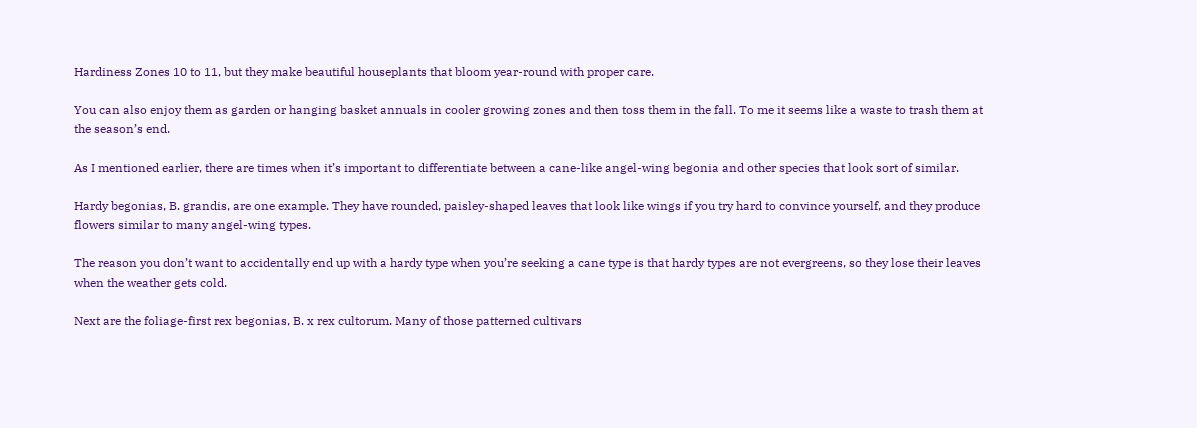Hardiness Zones 10 to 11, but they make beautiful houseplants that bloom year-round with proper care.

You can also enjoy them as garden or hanging basket annuals in cooler growing zones and then toss them in the fall. To me it seems like a waste to trash them at the season’s end.

As I mentioned earlier, there are times when it’s important to differentiate between a cane-like angel-wing begonia and other species that look sort of similar.

Hardy begonias, B. grandis, are one example. They have rounded, paisley-shaped leaves that look like wings if you try hard to convince yourself, and they produce flowers similar to many angel-wing types.

The reason you don’t want to accidentally end up with a hardy type when you’re seeking a cane type is that hardy types are not evergreens, so they lose their leaves when the weather gets cold.

Next are the foliage-first rex begonias, B. x rex cultorum. Many of those patterned cultivars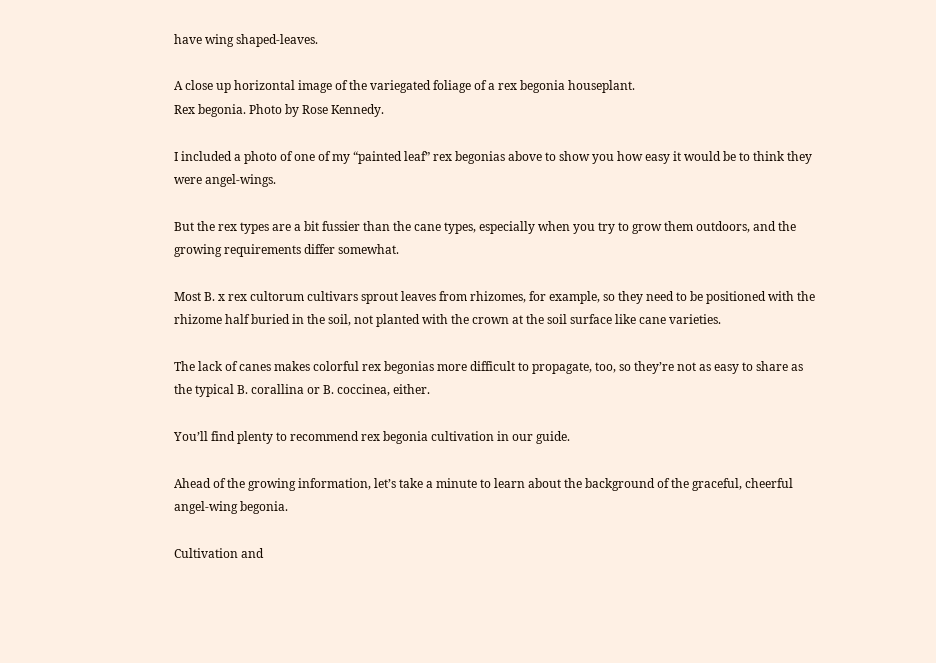have wing shaped-leaves.

A close up horizontal image of the variegated foliage of a rex begonia houseplant.
Rex begonia. Photo by Rose Kennedy.

I included a photo of one of my “painted leaf” rex begonias above to show you how easy it would be to think they were angel-wings.

But the rex types are a bit fussier than the cane types, especially when you try to grow them outdoors, and the growing requirements differ somewhat.

Most B. x rex cultorum cultivars sprout leaves from rhizomes, for example, so they need to be positioned with the rhizome half buried in the soil, not planted with the crown at the soil surface like cane varieties.

The lack of canes makes colorful rex begonias more difficult to propagate, too, so they’re not as easy to share as the typical B. corallina or B. coccinea, either.

You’ll find plenty to recommend rex begonia cultivation in our guide.

Ahead of the growing information, let’s take a minute to learn about the background of the graceful, cheerful angel-wing begonia.

Cultivation and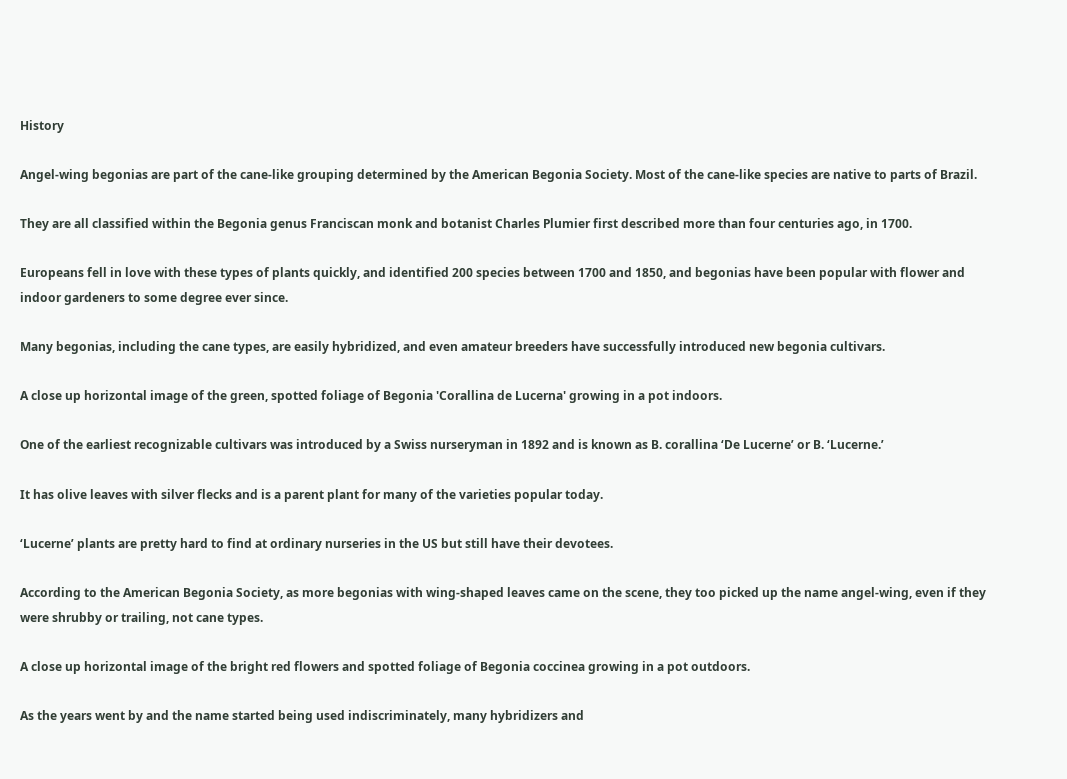History

Angel-wing begonias are part of the cane-like grouping determined by the American Begonia Society. Most of the cane-like species are native to parts of Brazil.

They are all classified within the Begonia genus Franciscan monk and botanist Charles Plumier first described more than four centuries ago, in 1700.

Europeans fell in love with these types of plants quickly, and identified 200 species between 1700 and 1850, and begonias have been popular with flower and indoor gardeners to some degree ever since.

Many begonias, including the cane types, are easily hybridized, and even amateur breeders have successfully introduced new begonia cultivars.

A close up horizontal image of the green, spotted foliage of Begonia 'Corallina de Lucerna' growing in a pot indoors.

One of the earliest recognizable cultivars was introduced by a Swiss nurseryman in 1892 and is known as B. corallina ‘De Lucerne’ or B. ‘Lucerne.’

It has olive leaves with silver flecks and is a parent plant for many of the varieties popular today.

‘Lucerne’ plants are pretty hard to find at ordinary nurseries in the US but still have their devotees.

According to the American Begonia Society, as more begonias with wing-shaped leaves came on the scene, they too picked up the name angel-wing, even if they were shrubby or trailing, not cane types.

A close up horizontal image of the bright red flowers and spotted foliage of Begonia coccinea growing in a pot outdoors.

As the years went by and the name started being used indiscriminately, many hybridizers and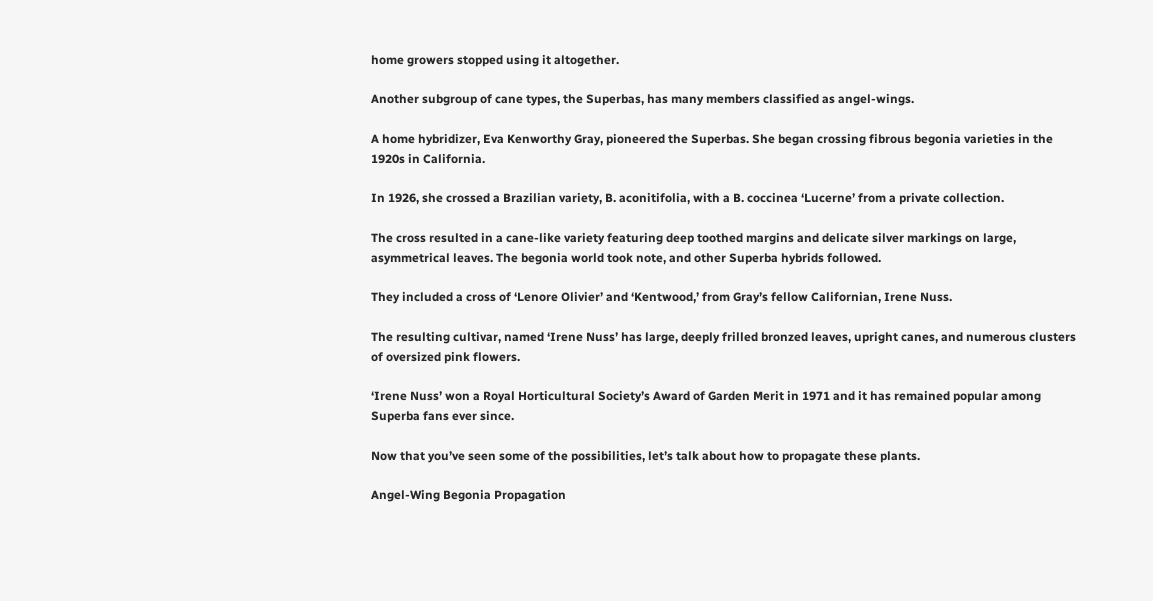home growers stopped using it altogether.

Another subgroup of cane types, the Superbas, has many members classified as angel-wings.

A home hybridizer, Eva Kenworthy Gray, pioneered the Superbas. She began crossing fibrous begonia varieties in the 1920s in California.

In 1926, she crossed a Brazilian variety, B. aconitifolia, with a B. coccinea ‘Lucerne’ from a private collection.

The cross resulted in a cane-like variety featuring deep toothed margins and delicate silver markings on large, asymmetrical leaves. The begonia world took note, and other Superba hybrids followed.

They included a cross of ‘Lenore Olivier’ and ‘Kentwood,’ from Gray’s fellow Californian, Irene Nuss.

The resulting cultivar, named ‘Irene Nuss’ has large, deeply frilled bronzed leaves, upright canes, and numerous clusters of oversized pink flowers.

‘Irene Nuss’ won a Royal Horticultural Society’s Award of Garden Merit in 1971 and it has remained popular among Superba fans ever since.

Now that you’ve seen some of the possibilities, let’s talk about how to propagate these plants.

Angel-Wing Begonia Propagation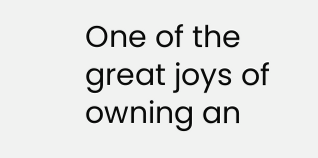One of the great joys of owning an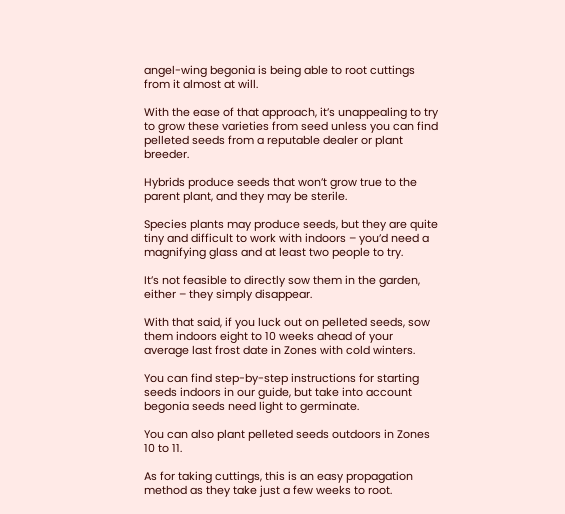angel-wing begonia is being able to root cuttings from it almost at will.

With the ease of that approach, it’s unappealing to try to grow these varieties from seed unless you can find pelleted seeds from a reputable dealer or plant breeder.

Hybrids produce seeds that won’t grow true to the parent plant, and they may be sterile.

Species plants may produce seeds, but they are quite tiny and difficult to work with indoors – you’d need a magnifying glass and at least two people to try.

It’s not feasible to directly sow them in the garden, either – they simply disappear.

With that said, if you luck out on pelleted seeds, sow them indoors eight to 10 weeks ahead of your average last frost date in Zones with cold winters.

You can find step-by-step instructions for starting seeds indoors in our guide, but take into account begonia seeds need light to germinate.

You can also plant pelleted seeds outdoors in Zones 10 to 11.

As for taking cuttings, this is an easy propagation method as they take just a few weeks to root.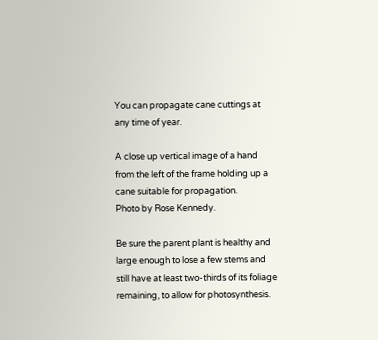You can propagate cane cuttings at any time of year.

A close up vertical image of a hand from the left of the frame holding up a cane suitable for propagation.
Photo by Rose Kennedy.

Be sure the parent plant is healthy and large enough to lose a few stems and still have at least two-thirds of its foliage remaining, to allow for photosynthesis.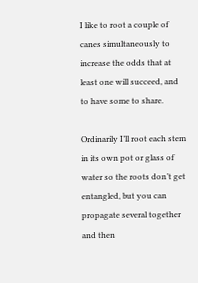I like to root a couple of canes simultaneously to increase the odds that at least one will succeed, and to have some to share.

Ordinarily I’ll root each stem in its own pot or glass of water so the roots don’t get entangled, but you can propagate several together and then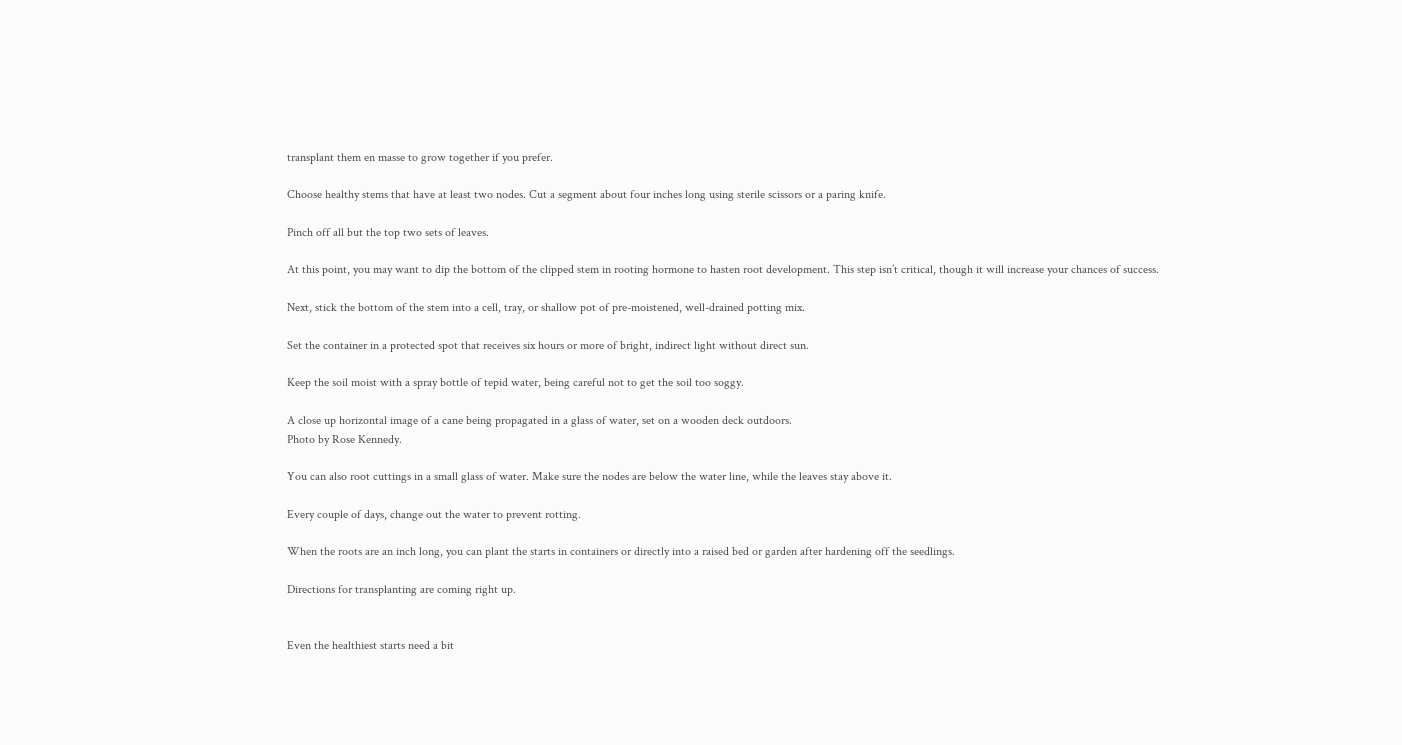transplant them en masse to grow together if you prefer.

Choose healthy stems that have at least two nodes. Cut a segment about four inches long using sterile scissors or a paring knife.

Pinch off all but the top two sets of leaves.

At this point, you may want to dip the bottom of the clipped stem in rooting hormone to hasten root development. This step isn’t critical, though it will increase your chances of success.

Next, stick the bottom of the stem into a cell, tray, or shallow pot of pre-moistened, well-drained potting mix.

Set the container in a protected spot that receives six hours or more of bright, indirect light without direct sun.

Keep the soil moist with a spray bottle of tepid water, being careful not to get the soil too soggy.

A close up horizontal image of a cane being propagated in a glass of water, set on a wooden deck outdoors.
Photo by Rose Kennedy.

You can also root cuttings in a small glass of water. Make sure the nodes are below the water line, while the leaves stay above it.

Every couple of days, change out the water to prevent rotting.

When the roots are an inch long, you can plant the starts in containers or directly into a raised bed or garden after hardening off the seedlings.

Directions for transplanting are coming right up.


Even the healthiest starts need a bit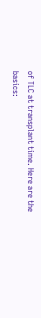of TLC at transplant time. Here are the basics: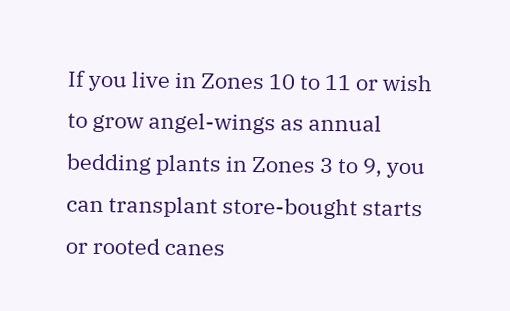If you live in Zones 10 to 11 or wish to grow angel-wings as annual bedding plants in Zones 3 to 9, you can transplant store-bought starts or rooted canes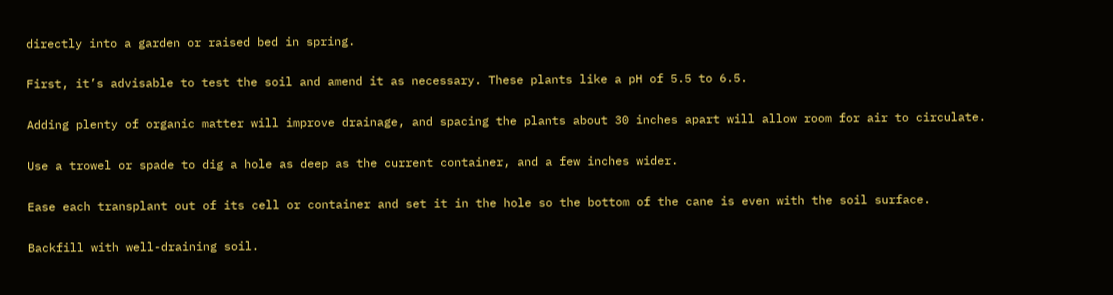directly into a garden or raised bed in spring.

First, it’s advisable to test the soil and amend it as necessary. These plants like a pH of 5.5 to 6.5.

Adding plenty of organic matter will improve drainage, and spacing the plants about 30 inches apart will allow room for air to circulate.

Use a trowel or spade to dig a hole as deep as the current container, and a few inches wider.

Ease each transplant out of its cell or container and set it in the hole so the bottom of the cane is even with the soil surface.

Backfill with well-draining soil.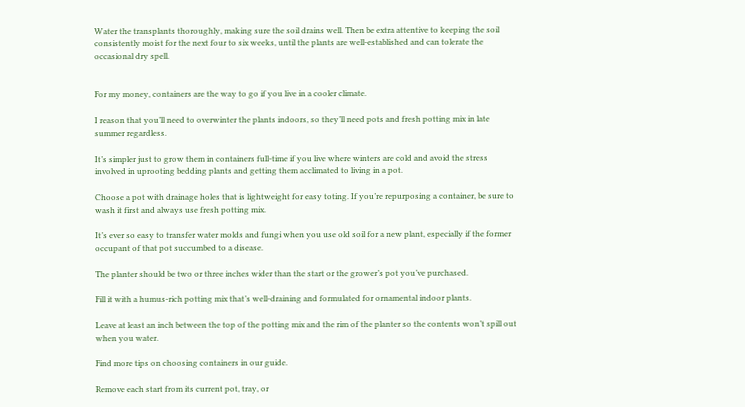Water the transplants thoroughly, making sure the soil drains well. Then be extra attentive to keeping the soil consistently moist for the next four to six weeks, until the plants are well-established and can tolerate the occasional dry spell.


For my money, containers are the way to go if you live in a cooler climate.

I reason that you’ll need to overwinter the plants indoors, so they’ll need pots and fresh potting mix in late summer regardless.

It’s simpler just to grow them in containers full-time if you live where winters are cold and avoid the stress involved in uprooting bedding plants and getting them acclimated to living in a pot.

Choose a pot with drainage holes that is lightweight for easy toting. If you’re repurposing a container, be sure to wash it first and always use fresh potting mix.

It’s ever so easy to transfer water molds and fungi when you use old soil for a new plant, especially if the former occupant of that pot succumbed to a disease.

The planter should be two or three inches wider than the start or the grower’s pot you’ve purchased.

Fill it with a humus-rich potting mix that’s well-draining and formulated for ornamental indoor plants.

Leave at least an inch between the top of the potting mix and the rim of the planter so the contents won’t spill out when you water.

Find more tips on choosing containers in our guide.

Remove each start from its current pot, tray, or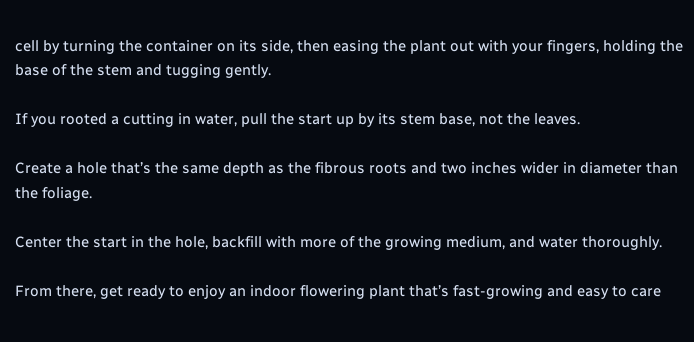cell by turning the container on its side, then easing the plant out with your fingers, holding the base of the stem and tugging gently.

If you rooted a cutting in water, pull the start up by its stem base, not the leaves.

Create a hole that’s the same depth as the fibrous roots and two inches wider in diameter than the foliage.

Center the start in the hole, backfill with more of the growing medium, and water thoroughly.

From there, get ready to enjoy an indoor flowering plant that’s fast-growing and easy to care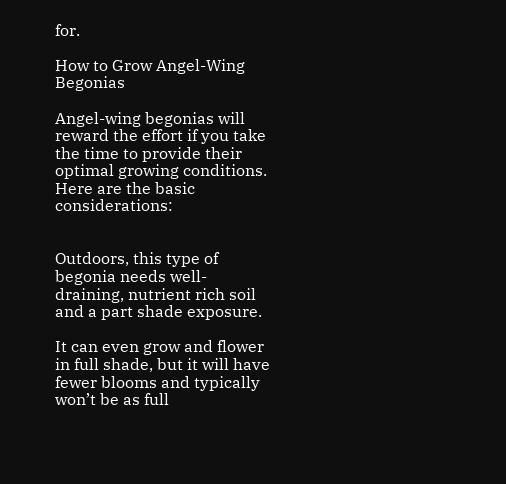for.

How to Grow Angel-Wing Begonias

Angel-wing begonias will reward the effort if you take the time to provide their optimal growing conditions. Here are the basic considerations:


Outdoors, this type of begonia needs well-draining, nutrient rich soil and a part shade exposure.

It can even grow and flower in full shade, but it will have fewer blooms and typically won’t be as full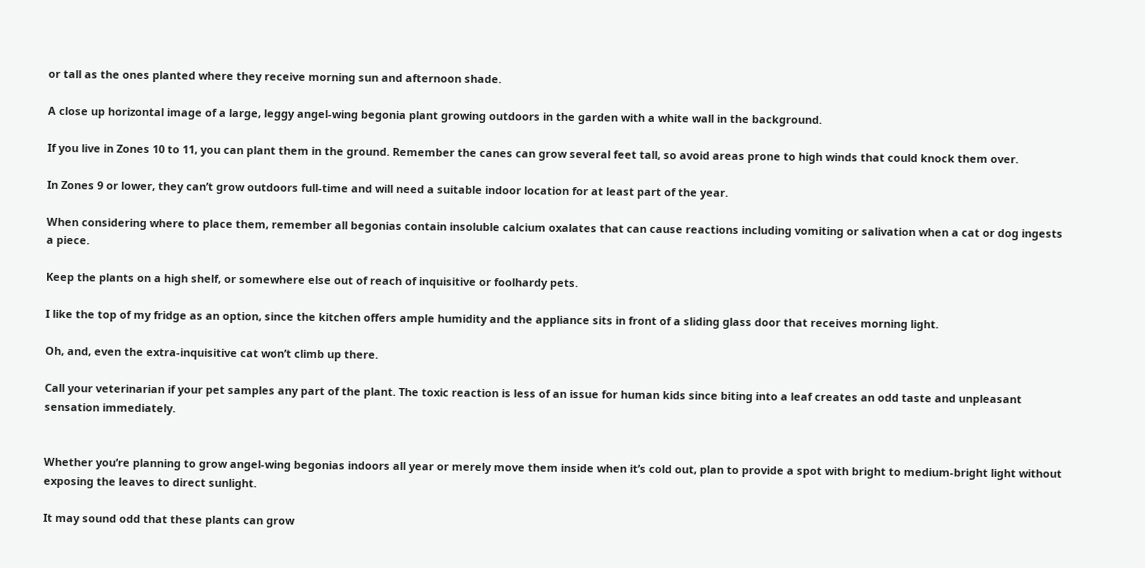or tall as the ones planted where they receive morning sun and afternoon shade.

A close up horizontal image of a large, leggy angel-wing begonia plant growing outdoors in the garden with a white wall in the background.

If you live in Zones 10 to 11, you can plant them in the ground. Remember the canes can grow several feet tall, so avoid areas prone to high winds that could knock them over.

In Zones 9 or lower, they can’t grow outdoors full-time and will need a suitable indoor location for at least part of the year.

When considering where to place them, remember all begonias contain insoluble calcium oxalates that can cause reactions including vomiting or salivation when a cat or dog ingests a piece.

Keep the plants on a high shelf, or somewhere else out of reach of inquisitive or foolhardy pets.

I like the top of my fridge as an option, since the kitchen offers ample humidity and the appliance sits in front of a sliding glass door that receives morning light.

Oh, and, even the extra-inquisitive cat won’t climb up there.

Call your veterinarian if your pet samples any part of the plant. The toxic reaction is less of an issue for human kids since biting into a leaf creates an odd taste and unpleasant sensation immediately.


Whether you’re planning to grow angel-wing begonias indoors all year or merely move them inside when it’s cold out, plan to provide a spot with bright to medium-bright light without exposing the leaves to direct sunlight.

It may sound odd that these plants can grow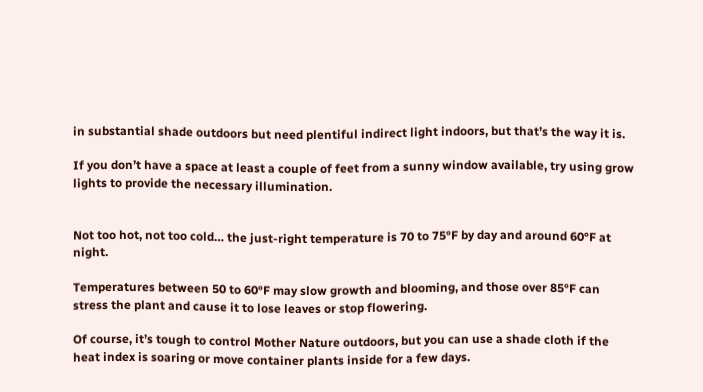in substantial shade outdoors but need plentiful indirect light indoors, but that’s the way it is.

If you don’t have a space at least a couple of feet from a sunny window available, try using grow lights to provide the necessary illumination.


Not too hot, not too cold… the just-right temperature is 70 to 75°F by day and around 60°F at night.

Temperatures between 50 to 60°F may slow growth and blooming, and those over 85°F can stress the plant and cause it to lose leaves or stop flowering.

Of course, it’s tough to control Mother Nature outdoors, but you can use a shade cloth if the heat index is soaring or move container plants inside for a few days.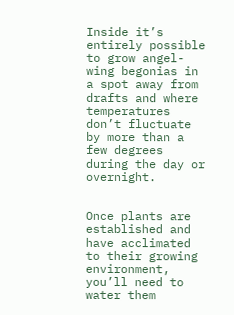Inside it’s entirely possible to grow angel-wing begonias in a spot away from drafts and where temperatures don’t fluctuate by more than a few degrees during the day or overnight.


Once plants are established and have acclimated to their growing environment, you’ll need to water them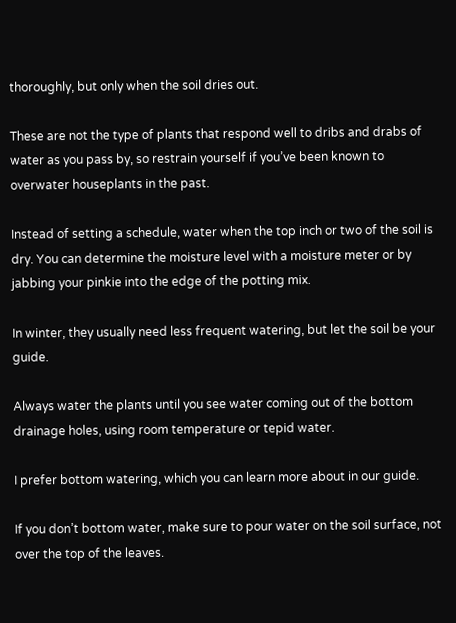thoroughly, but only when the soil dries out.

These are not the type of plants that respond well to dribs and drabs of water as you pass by, so restrain yourself if you’ve been known to overwater houseplants in the past.

Instead of setting a schedule, water when the top inch or two of the soil is dry. You can determine the moisture level with a moisture meter or by jabbing your pinkie into the edge of the potting mix.

In winter, they usually need less frequent watering, but let the soil be your guide.

Always water the plants until you see water coming out of the bottom drainage holes, using room temperature or tepid water.

I prefer bottom watering, which you can learn more about in our guide.

If you don’t bottom water, make sure to pour water on the soil surface, not over the top of the leaves.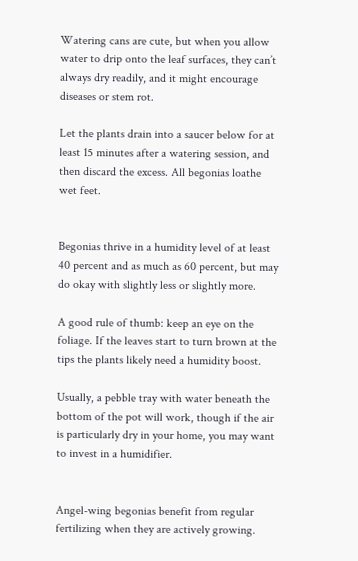Watering cans are cute, but when you allow water to drip onto the leaf surfaces, they can’t always dry readily, and it might encourage diseases or stem rot.

Let the plants drain into a saucer below for at least 15 minutes after a watering session, and then discard the excess. All begonias loathe wet feet.


Begonias thrive in a humidity level of at least 40 percent and as much as 60 percent, but may do okay with slightly less or slightly more.

A good rule of thumb: keep an eye on the foliage. If the leaves start to turn brown at the tips the plants likely need a humidity boost.

Usually, a pebble tray with water beneath the bottom of the pot will work, though if the air is particularly dry in your home, you may want to invest in a humidifier.


Angel-wing begonias benefit from regular fertilizing when they are actively growing.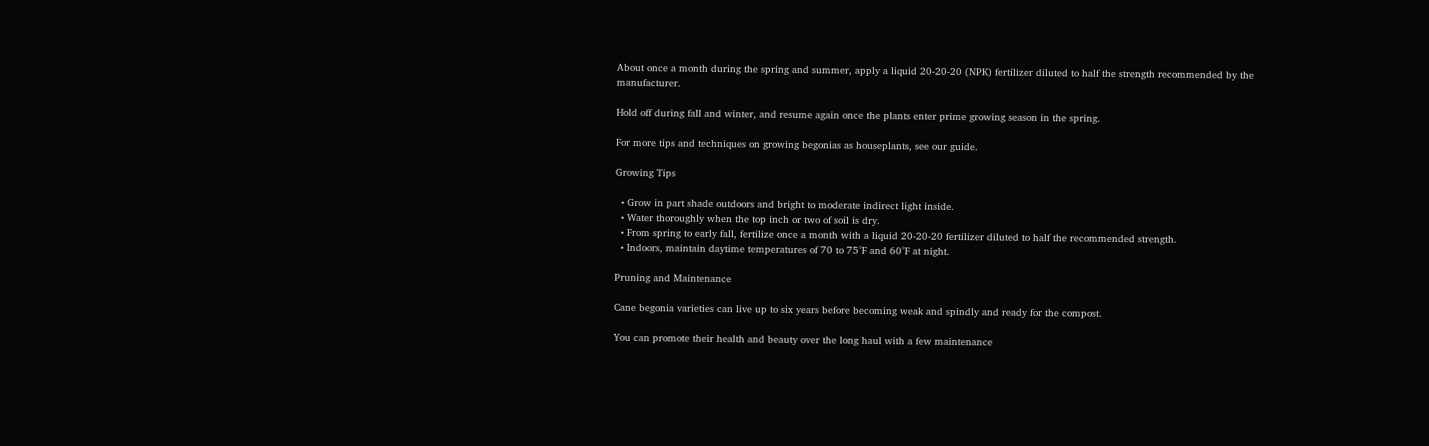About once a month during the spring and summer, apply a liquid 20-20-20 (NPK) fertilizer diluted to half the strength recommended by the manufacturer.

Hold off during fall and winter, and resume again once the plants enter prime growing season in the spring.

For more tips and techniques on growing begonias as houseplants, see our guide.

Growing Tips

  • Grow in part shade outdoors and bright to moderate indirect light inside.
  • Water thoroughly when the top inch or two of soil is dry.
  • From spring to early fall, fertilize once a month with a liquid 20-20-20 fertilizer diluted to half the recommended strength.
  • Indoors, maintain daytime temperatures of 70 to 75°F and 60°F at night.

Pruning and Maintenance

Cane begonia varieties can live up to six years before becoming weak and spindly and ready for the compost.

You can promote their health and beauty over the long haul with a few maintenance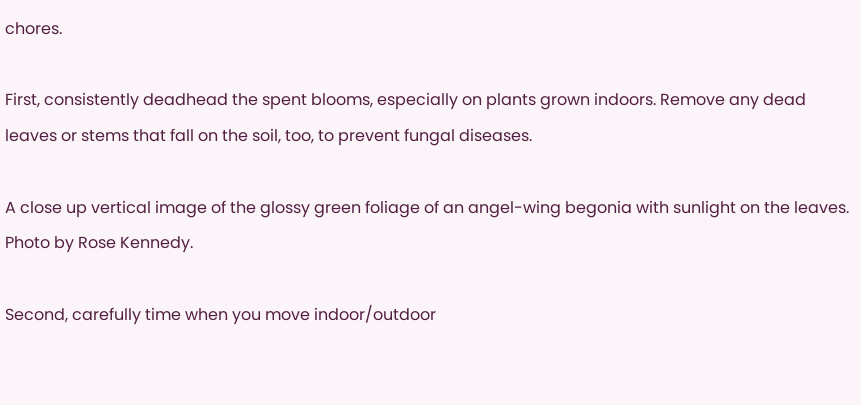chores.

First, consistently deadhead the spent blooms, especially on plants grown indoors. Remove any dead leaves or stems that fall on the soil, too, to prevent fungal diseases.

A close up vertical image of the glossy green foliage of an angel-wing begonia with sunlight on the leaves.
Photo by Rose Kennedy.

Second, carefully time when you move indoor/outdoor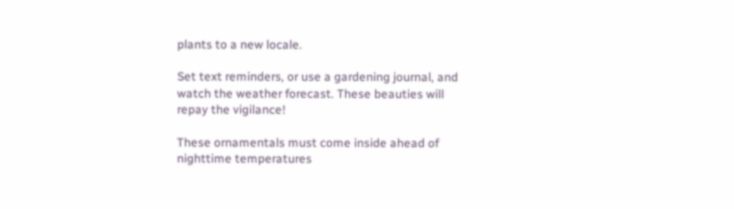plants to a new locale.

Set text reminders, or use a gardening journal, and watch the weather forecast. These beauties will repay the vigilance!

These ornamentals must come inside ahead of nighttime temperatures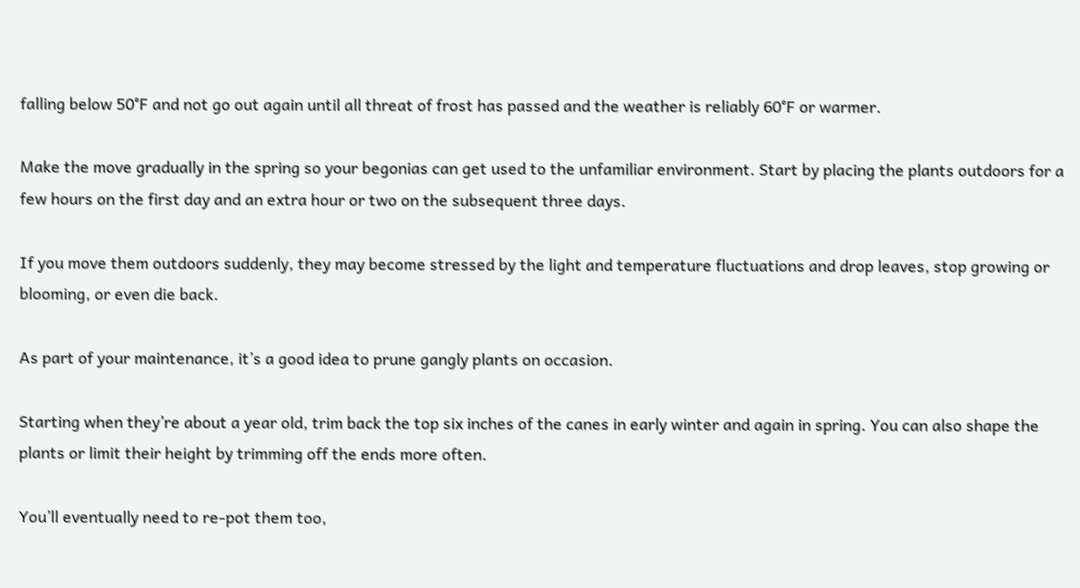falling below 50°F and not go out again until all threat of frost has passed and the weather is reliably 60°F or warmer.

Make the move gradually in the spring so your begonias can get used to the unfamiliar environment. Start by placing the plants outdoors for a few hours on the first day and an extra hour or two on the subsequent three days.

If you move them outdoors suddenly, they may become stressed by the light and temperature fluctuations and drop leaves, stop growing or blooming, or even die back.

As part of your maintenance, it’s a good idea to prune gangly plants on occasion.

Starting when they’re about a year old, trim back the top six inches of the canes in early winter and again in spring. You can also shape the plants or limit their height by trimming off the ends more often.

You’ll eventually need to re-pot them too,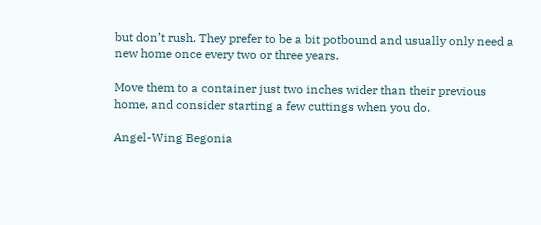but don’t rush. They prefer to be a bit potbound and usually only need a new home once every two or three years.

Move them to a container just two inches wider than their previous home, and consider starting a few cuttings when you do.

Angel-Wing Begonia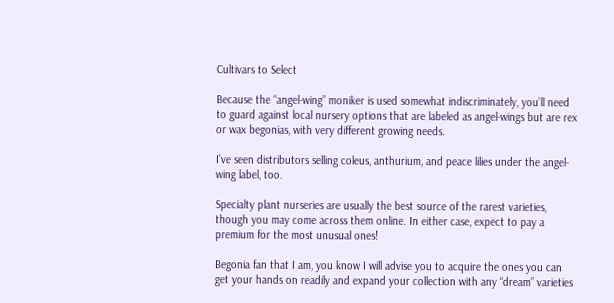Cultivars to Select

Because the “angel-wing” moniker is used somewhat indiscriminately, you’ll need to guard against local nursery options that are labeled as angel-wings but are rex or wax begonias, with very different growing needs.

I’ve seen distributors selling coleus, anthurium, and peace lilies under the angel-wing label, too.

Specialty plant nurseries are usually the best source of the rarest varieties, though you may come across them online. In either case, expect to pay a premium for the most unusual ones!

Begonia fan that I am, you know I will advise you to acquire the ones you can get your hands on readily and expand your collection with any “dream” varieties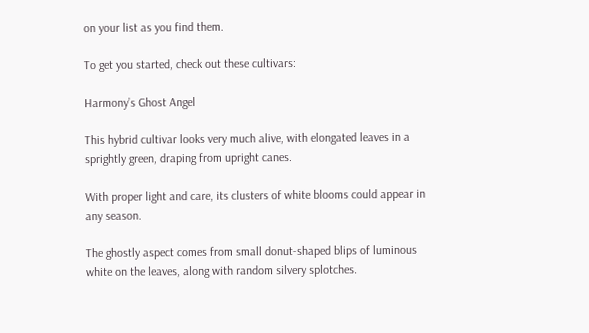on your list as you find them.

To get you started, check out these cultivars:

Harmony’s Ghost Angel

This hybrid cultivar looks very much alive, with elongated leaves in a sprightly green, draping from upright canes.

With proper light and care, its clusters of white blooms could appear in any season.

The ghostly aspect comes from small donut-shaped blips of luminous white on the leaves, along with random silvery splotches.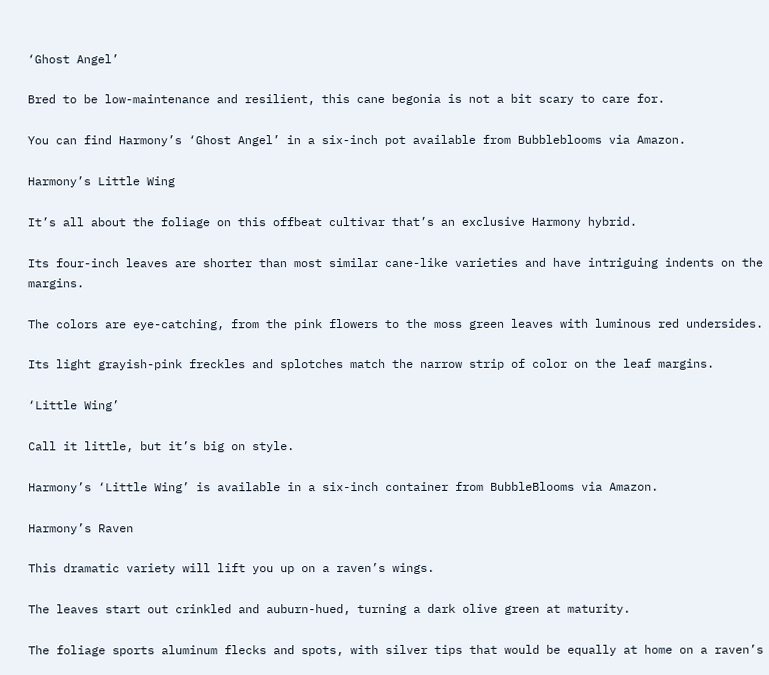‘Ghost Angel’

Bred to be low-maintenance and resilient, this cane begonia is not a bit scary to care for.

You can find Harmony’s ‘Ghost Angel’ in a six-inch pot available from Bubbleblooms via Amazon.

Harmony’s Little Wing

It’s all about the foliage on this offbeat cultivar that’s an exclusive Harmony hybrid.

Its four-inch leaves are shorter than most similar cane-like varieties and have intriguing indents on the margins.

The colors are eye-catching, from the pink flowers to the moss green leaves with luminous red undersides.

Its light grayish-pink freckles and splotches match the narrow strip of color on the leaf margins.

‘Little Wing’

Call it little, but it’s big on style.

Harmony’s ‘Little Wing’ is available in a six-inch container from BubbleBlooms via Amazon.

Harmony’s Raven

This dramatic variety will lift you up on a raven’s wings.

The leaves start out crinkled and auburn-hued, turning a dark olive green at maturity.

The foliage sports aluminum flecks and spots, with silver tips that would be equally at home on a raven’s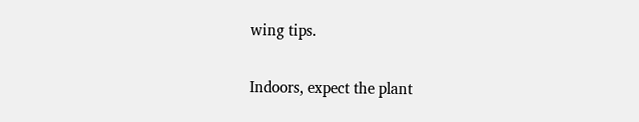wing tips.

Indoors, expect the plant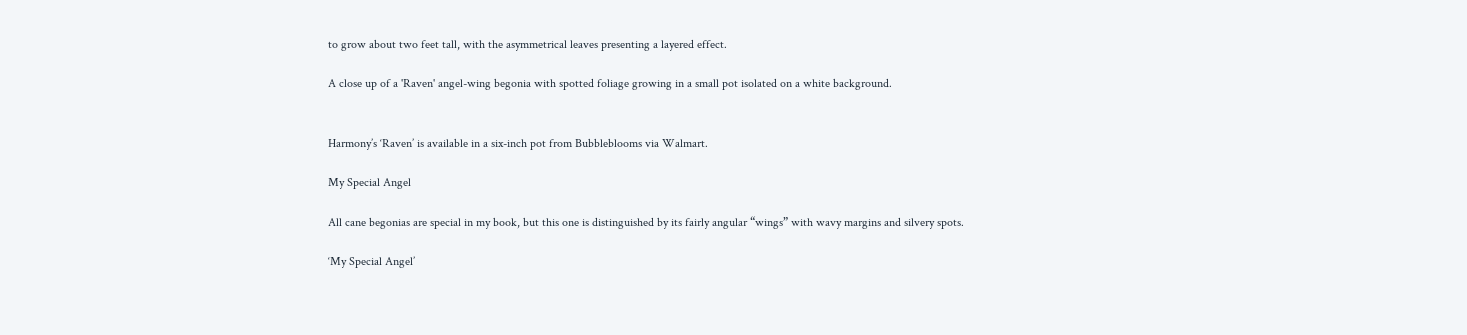to grow about two feet tall, with the asymmetrical leaves presenting a layered effect.

A close up of a 'Raven' angel-wing begonia with spotted foliage growing in a small pot isolated on a white background.


Harmony’s ‘Raven’ is available in a six-inch pot from Bubbleblooms via Walmart.

My Special Angel

All cane begonias are special in my book, but this one is distinguished by its fairly angular “wings” with wavy margins and silvery spots.

‘My Special Angel’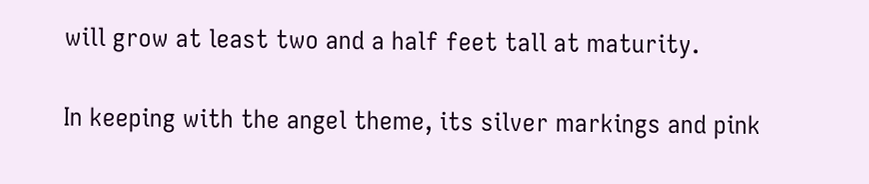will grow at least two and a half feet tall at maturity.

In keeping with the angel theme, its silver markings and pink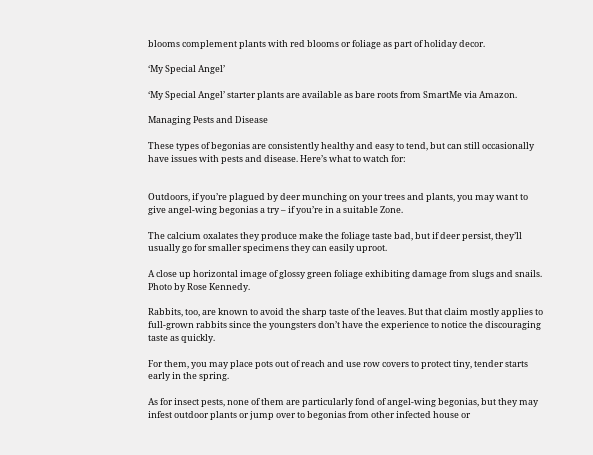blooms complement plants with red blooms or foliage as part of holiday decor.

‘My Special Angel’

‘My Special Angel’ starter plants are available as bare roots from SmartMe via Amazon.

Managing Pests and Disease

These types of begonias are consistently healthy and easy to tend, but can still occasionally have issues with pests and disease. Here’s what to watch for:


Outdoors, if you’re plagued by deer munching on your trees and plants, you may want to give angel-wing begonias a try – if you’re in a suitable Zone.

The calcium oxalates they produce make the foliage taste bad, but if deer persist, they’ll usually go for smaller specimens they can easily uproot.

A close up horizontal image of glossy green foliage exhibiting damage from slugs and snails.
Photo by Rose Kennedy.

Rabbits, too, are known to avoid the sharp taste of the leaves. But that claim mostly applies to full-grown rabbits since the youngsters don’t have the experience to notice the discouraging taste as quickly.

For them, you may place pots out of reach and use row covers to protect tiny, tender starts early in the spring.

As for insect pests, none of them are particularly fond of angel-wing begonias, but they may infest outdoor plants or jump over to begonias from other infected house or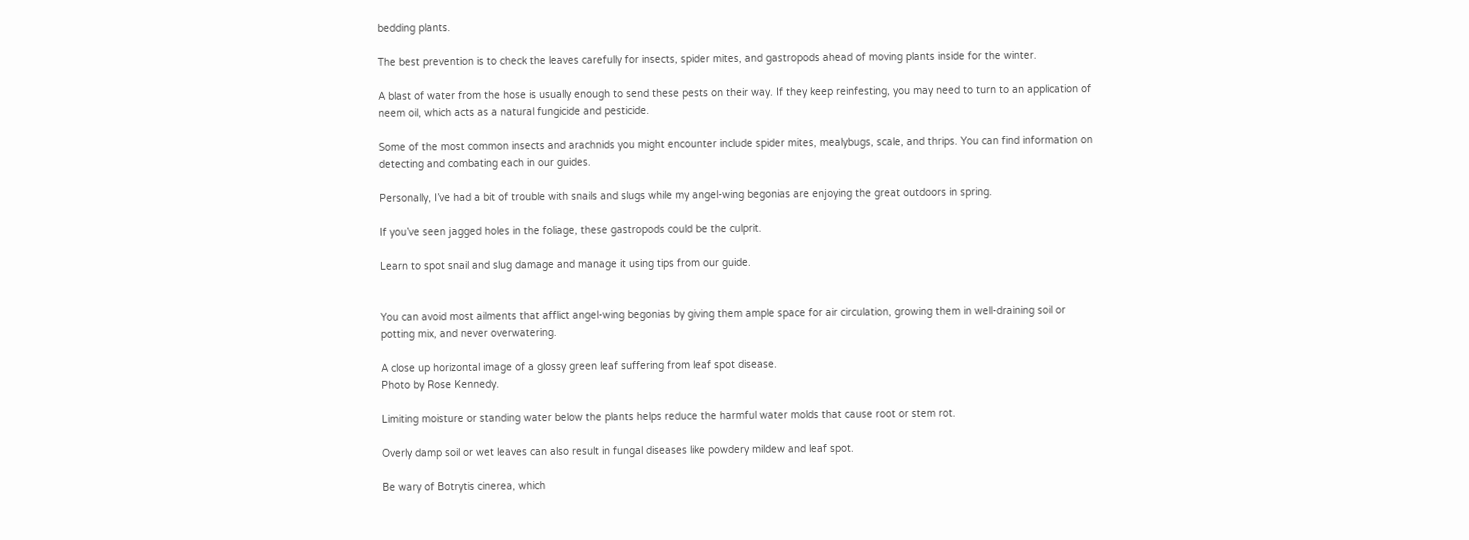bedding plants.

The best prevention is to check the leaves carefully for insects, spider mites, and gastropods ahead of moving plants inside for the winter.

A blast of water from the hose is usually enough to send these pests on their way. If they keep reinfesting, you may need to turn to an application of neem oil, which acts as a natural fungicide and pesticide.

Some of the most common insects and arachnids you might encounter include spider mites, mealybugs, scale, and thrips. You can find information on detecting and combating each in our guides.

Personally, I’ve had a bit of trouble with snails and slugs while my angel-wing begonias are enjoying the great outdoors in spring.

If you’ve seen jagged holes in the foliage, these gastropods could be the culprit.

Learn to spot snail and slug damage and manage it using tips from our guide.


You can avoid most ailments that afflict angel-wing begonias by giving them ample space for air circulation, growing them in well-draining soil or potting mix, and never overwatering.

A close up horizontal image of a glossy green leaf suffering from leaf spot disease.
Photo by Rose Kennedy.

Limiting moisture or standing water below the plants helps reduce the harmful water molds that cause root or stem rot.

Overly damp soil or wet leaves can also result in fungal diseases like powdery mildew and leaf spot.

Be wary of Botrytis cinerea, which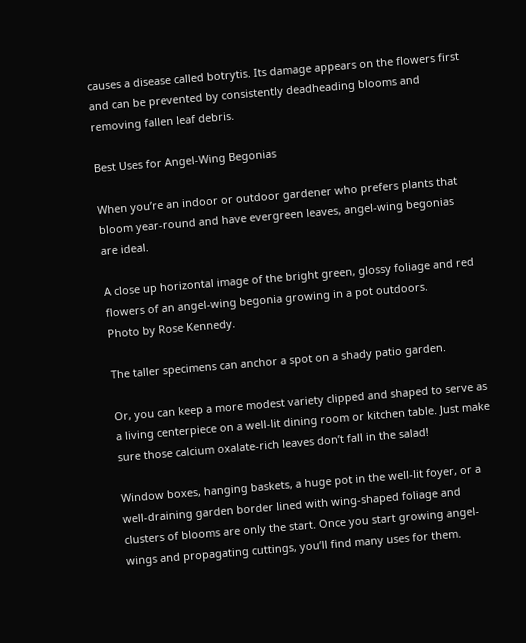causes a disease called botrytis. Its damage appears on the flowers first and can be prevented by consistently deadheading blooms and removing fallen leaf debris.

Best Uses for Angel-Wing Begonias

When you’re an indoor or outdoor gardener who prefers plants that bloom year-round and have evergreen leaves, angel-wing begonias are ideal.

A close up horizontal image of the bright green, glossy foliage and red flowers of an angel-wing begonia growing in a pot outdoors.
Photo by Rose Kennedy.

The taller specimens can anchor a spot on a shady patio garden.

Or, you can keep a more modest variety clipped and shaped to serve as a living centerpiece on a well-lit dining room or kitchen table. Just make sure those calcium oxalate-rich leaves don’t fall in the salad!

Window boxes, hanging baskets, a huge pot in the well-lit foyer, or a well-draining garden border lined with wing-shaped foliage and clusters of blooms are only the start. Once you start growing angel-wings and propagating cuttings, you’ll find many uses for them.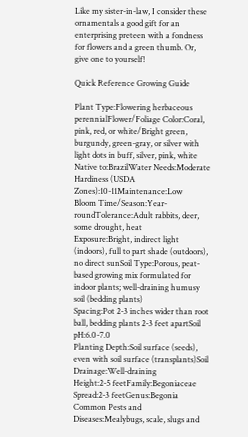Like my sister-in-law, I consider these ornamentals a good gift for an enterprising preteen with a fondness for flowers and a green thumb. Or, give one to yourself!

Quick Reference Growing Guide

Plant Type:Flowering herbaceous perennialFlower/Foliage Color:Coral, pink, red, or white/Bright green, burgundy, green-gray, or silver with light dots in buff, silver, pink, white
Native to:BrazilWater Needs:Moderate
Hardiness (USDA Zones):10-11Maintenance:Low
Bloom Time/Season:Year-roundTolerance:Adult rabbits, deer, some drought, heat
Exposure:Bright, indirect light (indoors), full to part shade (outdoors), no direct sunSoil Type:Porous, peat-based growing mix formulated for indoor plants; well-draining humusy soil (bedding plants)
Spacing:Pot 2-3 inches wider than root ball, bedding plants 2-3 feet apartSoil pH:6.0-7.0
Planting Depth:Soil surface (seeds), even with soil surface (transplants)Soil Drainage:Well-draining
Height:2-5 feetFamily:Begoniaceae
Spread:2-3 feetGenus:Begonia
Common Pests and Diseases:Mealybugs, scale, slugs and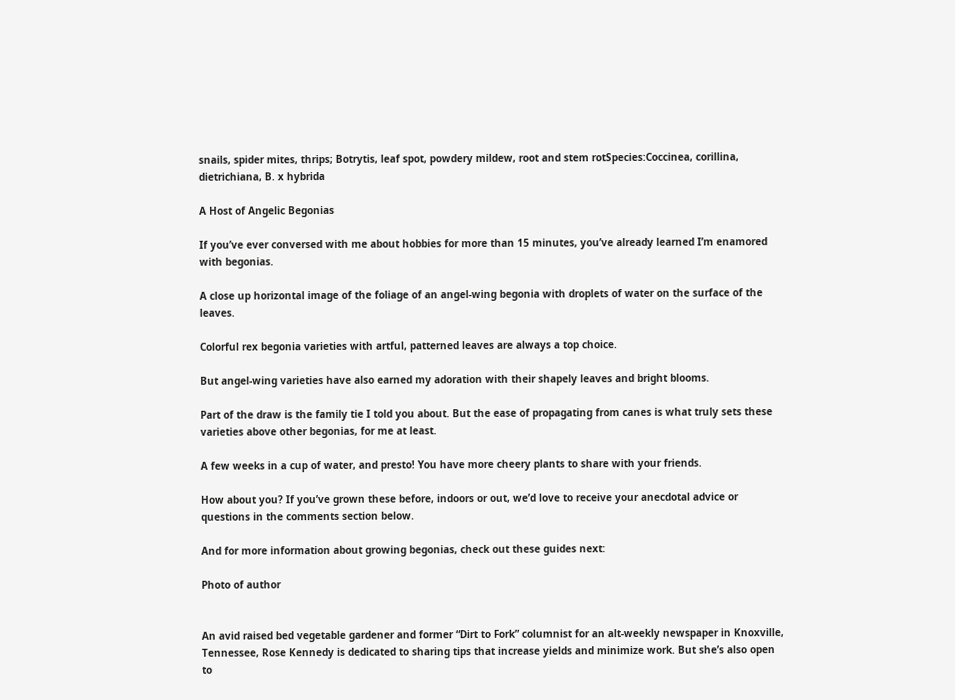snails, spider mites, thrips; Botrytis, leaf spot, powdery mildew, root and stem rotSpecies:Coccinea, corillina, dietrichiana, B. x hybrida

A Host of Angelic Begonias

If you’ve ever conversed with me about hobbies for more than 15 minutes, you’ve already learned I’m enamored with begonias.

A close up horizontal image of the foliage of an angel-wing begonia with droplets of water on the surface of the leaves.

Colorful rex begonia varieties with artful, patterned leaves are always a top choice.

But angel-wing varieties have also earned my adoration with their shapely leaves and bright blooms.

Part of the draw is the family tie I told you about. But the ease of propagating from canes is what truly sets these varieties above other begonias, for me at least.

A few weeks in a cup of water, and presto! You have more cheery plants to share with your friends.

How about you? If you’ve grown these before, indoors or out, we’d love to receive your anecdotal advice or questions in the comments section below.

And for more information about growing begonias, check out these guides next:

Photo of author


An avid raised bed vegetable gardener and former “Dirt to Fork” columnist for an alt-weekly newspaper in Knoxville, Tennessee, Rose Kennedy is dedicated to sharing tips that increase yields and minimize work. But she’s also open to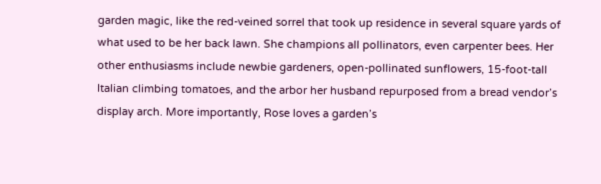garden magic, like the red-veined sorrel that took up residence in several square yards of what used to be her back lawn. She champions all pollinators, even carpenter bees. Her other enthusiasms include newbie gardeners, open-pollinated sunflowers, 15-foot-tall Italian climbing tomatoes, and the arbor her husband repurposed from a bread vendor’s display arch. More importantly, Rose loves a garden’s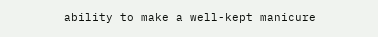ability to make a well-kept manicure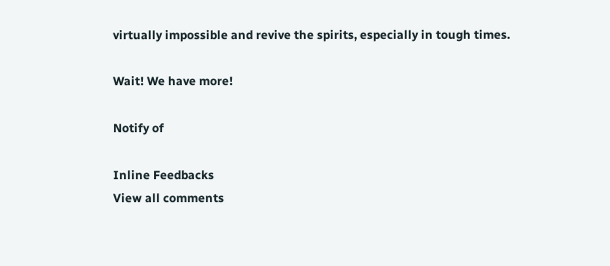virtually impossible and revive the spirits, especially in tough times.

Wait! We have more!

Notify of

Inline Feedbacks
View all comments